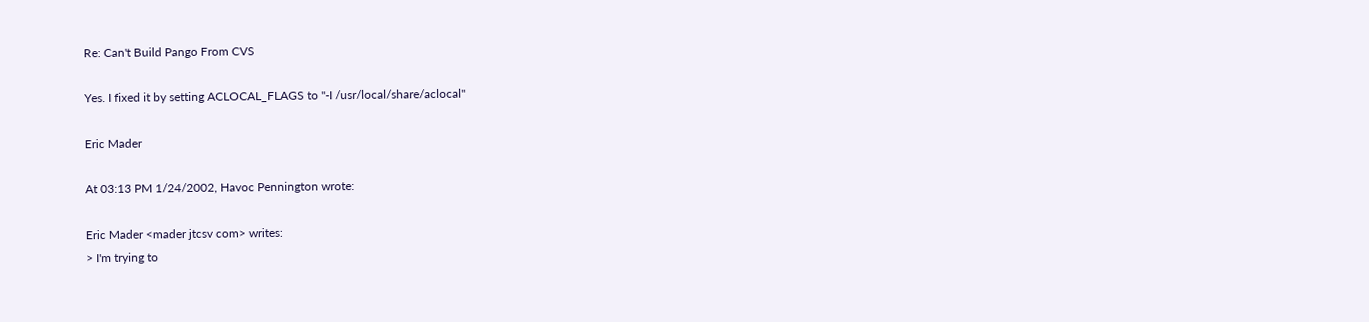Re: Can't Build Pango From CVS

Yes. I fixed it by setting ACLOCAL_FLAGS to "-I /usr/local/share/aclocal"

Eric Mader

At 03:13 PM 1/24/2002, Havoc Pennington wrote:

Eric Mader <mader jtcsv com> writes:
> I'm trying to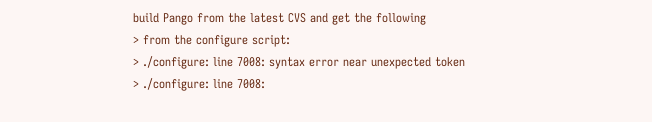build Pango from the latest CVS and get the following
> from the configure script:
> ./configure: line 7008: syntax error near unexpected token
> ./configure: line 7008: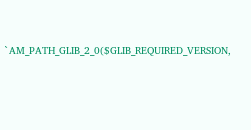`AM_PATH_GLIB_2_0($GLIB_REQUIRED_VERSION,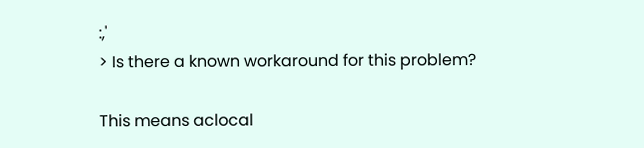:,'
> Is there a known workaround for this problem?

This means aclocal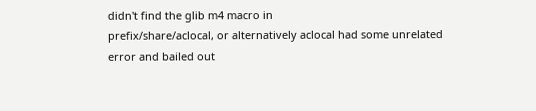didn't find the glib m4 macro in
prefix/share/aclocal, or alternatively aclocal had some unrelated
error and bailed out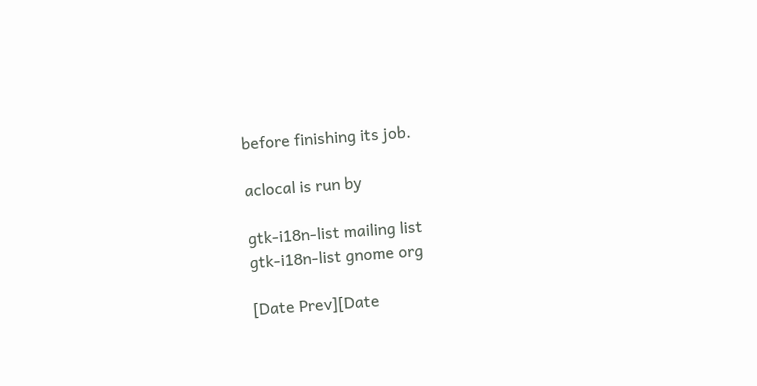before finishing its job.

aclocal is run by

gtk-i18n-list mailing list
gtk-i18n-list gnome org

[Date Prev][Date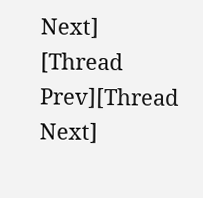Next]   [Thread Prev][Thread Next]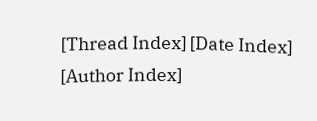[Thread Index] [Date Index] [Author Index]